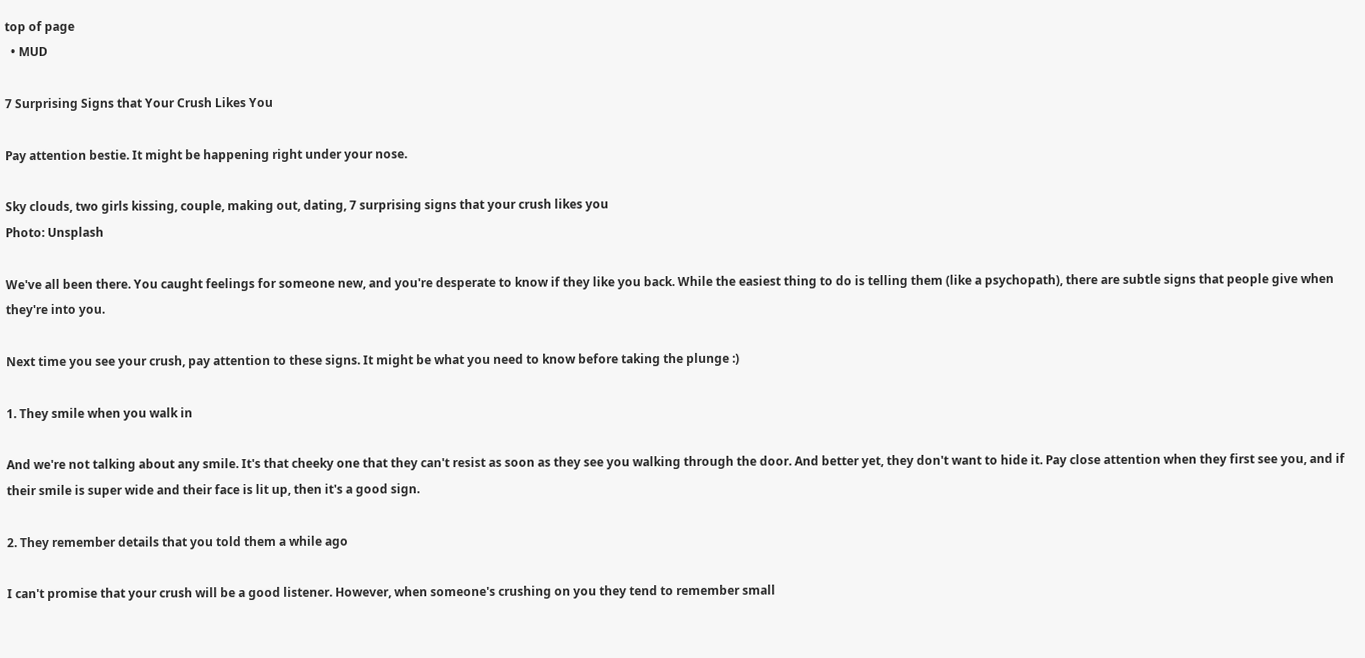top of page
  • MUD

7 Surprising Signs that Your Crush Likes You

Pay attention bestie. It might be happening right under your nose.

Sky clouds, two girls kissing, couple, making out, dating, 7 surprising signs that your crush likes you
Photo: Unsplash

We've all been there. You caught feelings for someone new, and you're desperate to know if they like you back. While the easiest thing to do is telling them (like a psychopath), there are subtle signs that people give when they're into you.

Next time you see your crush, pay attention to these signs. It might be what you need to know before taking the plunge :)

1. They smile when you walk in

And we're not talking about any smile. It's that cheeky one that they can't resist as soon as they see you walking through the door. And better yet, they don't want to hide it. Pay close attention when they first see you, and if their smile is super wide and their face is lit up, then it's a good sign.

2. They remember details that you told them a while ago

I can't promise that your crush will be a good listener. However, when someone's crushing on you they tend to remember small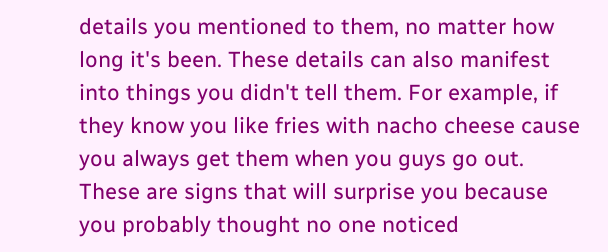details you mentioned to them, no matter how long it's been. These details can also manifest into things you didn't tell them. For example, if they know you like fries with nacho cheese cause you always get them when you guys go out. These are signs that will surprise you because you probably thought no one noticed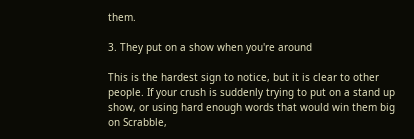them.

3. They put on a show when you're around

This is the hardest sign to notice, but it is clear to other people. If your crush is suddenly trying to put on a stand up show, or using hard enough words that would win them big on Scrabble,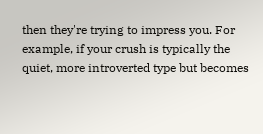then they're trying to impress you. For example, if your crush is typically the quiet, more introverted type but becomes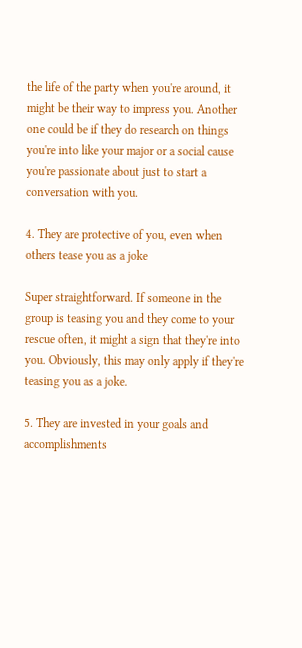the life of the party when you're around, it might be their way to impress you. Another one could be if they do research on things you're into like your major or a social cause you're passionate about just to start a conversation with you.

4. They are protective of you, even when others tease you as a joke

Super straightforward. If someone in the group is teasing you and they come to your rescue often, it might a sign that they're into you. Obviously, this may only apply if they're teasing you as a joke.

5. They are invested in your goals and accomplishments